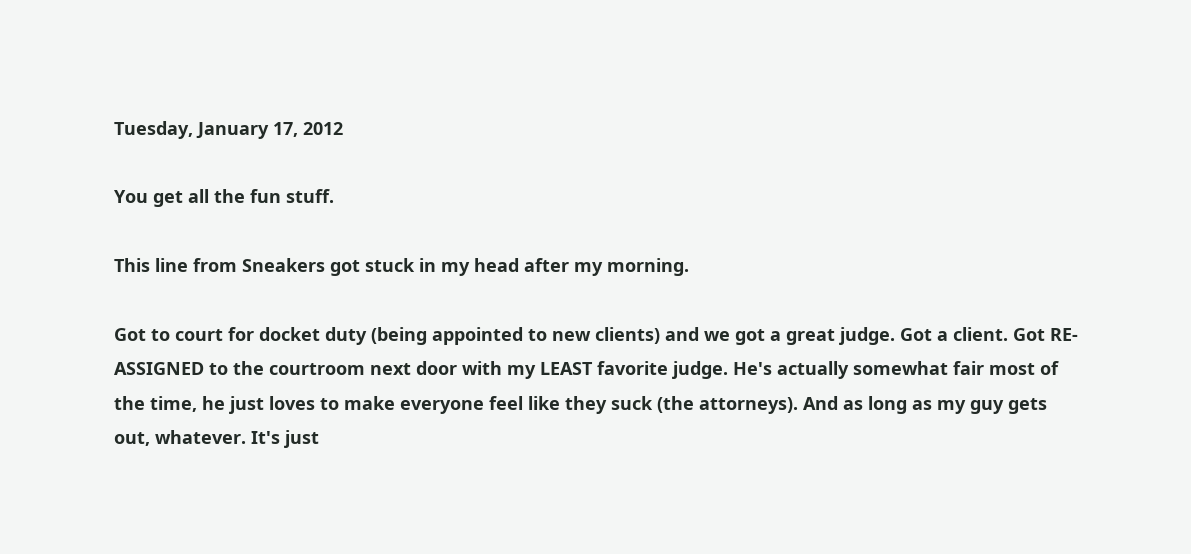Tuesday, January 17, 2012

You get all the fun stuff.

This line from Sneakers got stuck in my head after my morning.

Got to court for docket duty (being appointed to new clients) and we got a great judge. Got a client. Got RE-ASSIGNED to the courtroom next door with my LEAST favorite judge. He's actually somewhat fair most of the time, he just loves to make everyone feel like they suck (the attorneys). And as long as my guy gets out, whatever. It's just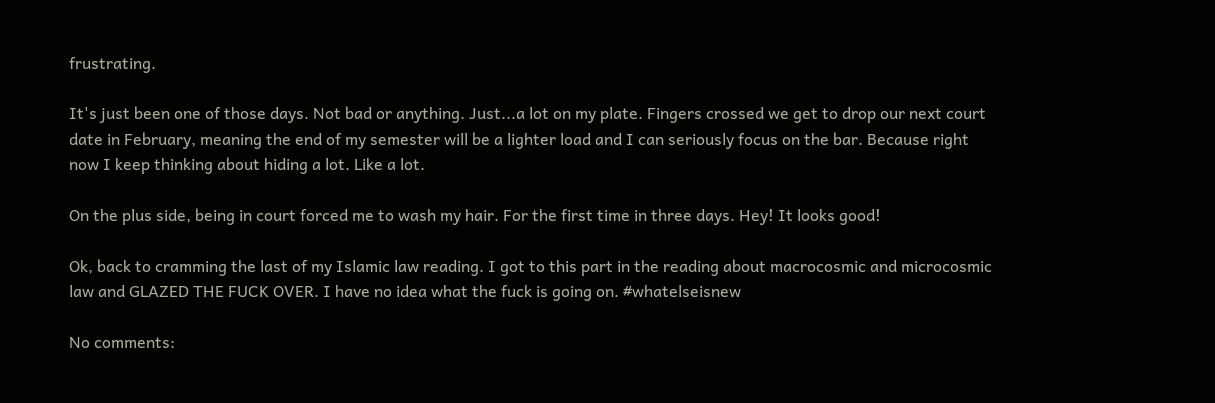frustrating.

It's just been one of those days. Not bad or anything. Just...a lot on my plate. Fingers crossed we get to drop our next court date in February, meaning the end of my semester will be a lighter load and I can seriously focus on the bar. Because right now I keep thinking about hiding a lot. Like a lot.

On the plus side, being in court forced me to wash my hair. For the first time in three days. Hey! It looks good!

Ok, back to cramming the last of my Islamic law reading. I got to this part in the reading about macrocosmic and microcosmic law and GLAZED THE FUCK OVER. I have no idea what the fuck is going on. #whatelseisnew

No comments: